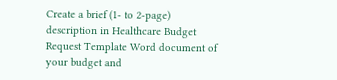Create a brief (1- to 2-page) description in Healthcare Budget Request Template Word document of your budget and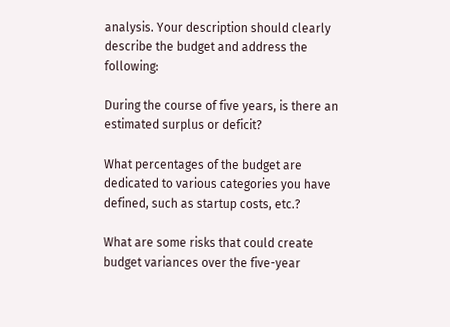analysis. Your description should clearly describe the budget and address the following:

During the course of five years, is there an estimated surplus or deficit?

What percentages of the budget are dedicated to various categories you have defined, such as startup costs, etc.?

What are some risks that could create budget variances over the five-year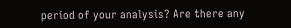period of your analysis? Are there any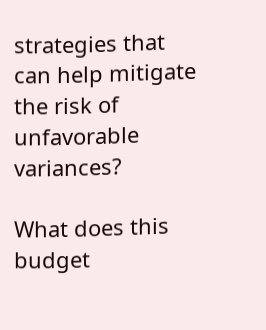strategies that can help mitigate the risk of unfavorable variances?

What does this budget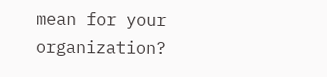mean for your organization?